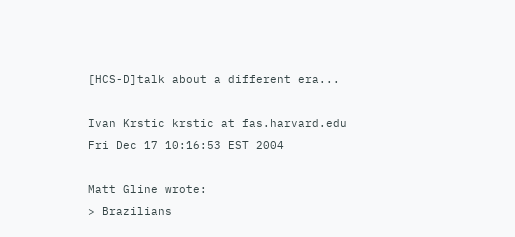[HCS-D]talk about a different era...

Ivan Krstic krstic at fas.harvard.edu
Fri Dec 17 10:16:53 EST 2004

Matt Gline wrote:
> Brazilians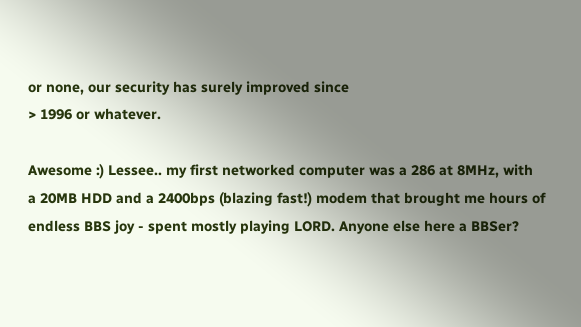or none, our security has surely improved since
> 1996 or whatever.

Awesome :) Lessee.. my first networked computer was a 286 at 8MHz, with
a 20MB HDD and a 2400bps (blazing fast!) modem that brought me hours of
endless BBS joy - spent mostly playing LORD. Anyone else here a BBSer?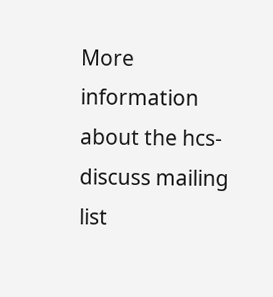More information about the hcs-discuss mailing list